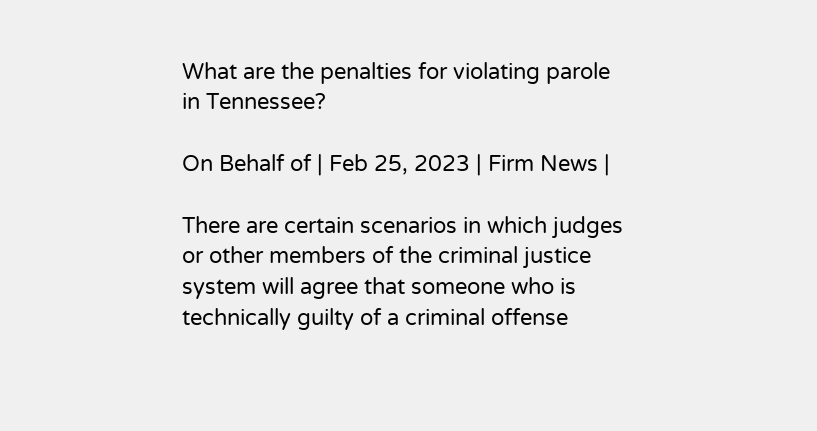What are the penalties for violating parole in Tennessee?

On Behalf of | Feb 25, 2023 | Firm News |

There are certain scenarios in which judges or other members of the criminal justice system will agree that someone who is technically guilty of a criminal offense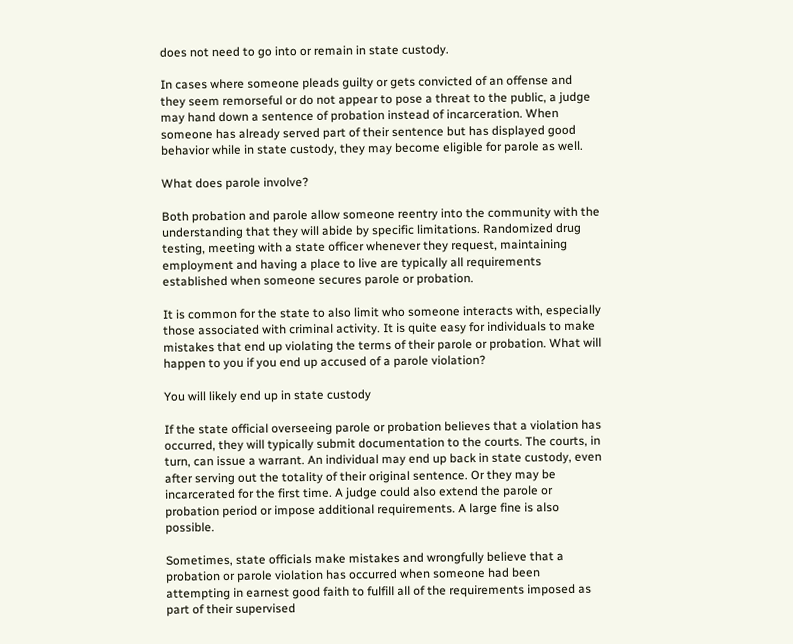does not need to go into or remain in state custody.

In cases where someone pleads guilty or gets convicted of an offense and they seem remorseful or do not appear to pose a threat to the public, a judge may hand down a sentence of probation instead of incarceration. When someone has already served part of their sentence but has displayed good behavior while in state custody, they may become eligible for parole as well.

What does parole involve?

Both probation and parole allow someone reentry into the community with the understanding that they will abide by specific limitations. Randomized drug testing, meeting with a state officer whenever they request, maintaining employment and having a place to live are typically all requirements established when someone secures parole or probation.

It is common for the state to also limit who someone interacts with, especially those associated with criminal activity. It is quite easy for individuals to make mistakes that end up violating the terms of their parole or probation. What will happen to you if you end up accused of a parole violation?

You will likely end up in state custody

If the state official overseeing parole or probation believes that a violation has occurred, they will typically submit documentation to the courts. The courts, in turn, can issue a warrant. An individual may end up back in state custody, even after serving out the totality of their original sentence. Or they may be incarcerated for the first time. A judge could also extend the parole or probation period or impose additional requirements. A large fine is also possible.

Sometimes, state officials make mistakes and wrongfully believe that a probation or parole violation has occurred when someone had been attempting in earnest good faith to fulfill all of the requirements imposed as part of their supervised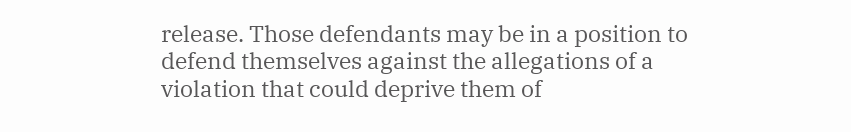release. Those defendants may be in a position to defend themselves against the allegations of a violation that could deprive them of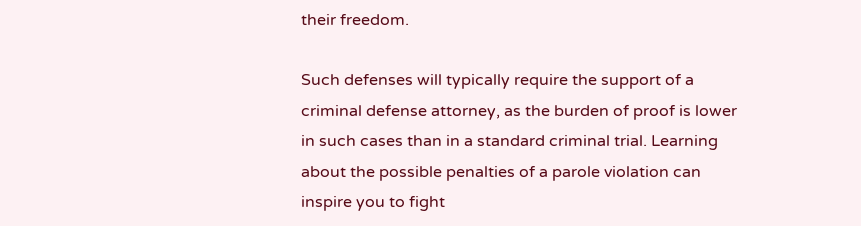their freedom.

Such defenses will typically require the support of a criminal defense attorney, as the burden of proof is lower in such cases than in a standard criminal trial. Learning about the possible penalties of a parole violation can inspire you to fight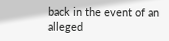back in the event of an alleged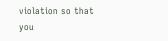violation so that you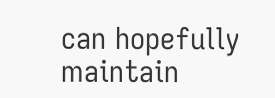can hopefully maintain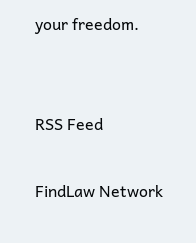your freedom.


RSS Feed

FindLaw Network